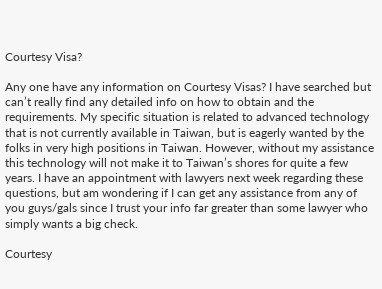Courtesy Visa?

Any one have any information on Courtesy Visas? I have searched but can’t really find any detailed info on how to obtain and the requirements. My specific situation is related to advanced technology that is not currently available in Taiwan, but is eagerly wanted by the folks in very high positions in Taiwan. However, without my assistance this technology will not make it to Taiwan’s shores for quite a few years. I have an appointment with lawyers next week regarding these questions, but am wondering if I can get any assistance from any of you guys/gals since I trust your info far greater than some lawyer who simply wants a big check.

Courtesy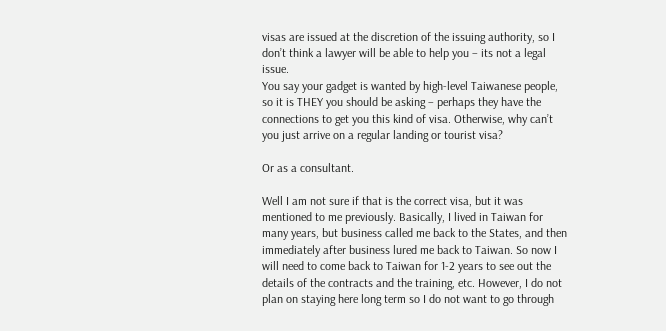visas are issued at the discretion of the issuing authority, so I don’t think a lawyer will be able to help you – its not a legal issue.
You say your gadget is wanted by high-level Taiwanese people, so it is THEY you should be asking – perhaps they have the connections to get you this kind of visa. Otherwise, why can’t you just arrive on a regular landing or tourist visa?

Or as a consultant.

Well I am not sure if that is the correct visa, but it was mentioned to me previously. Basically, I lived in Taiwan for many years, but business called me back to the States, and then immediately after business lured me back to Taiwan. So now I will need to come back to Taiwan for 1-2 years to see out the details of the contracts and the training, etc. However, I do not plan on staying here long term so I do not want to go through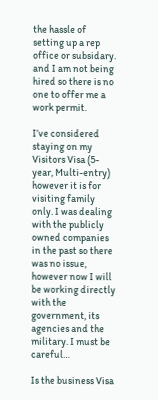the hassle of setting up a rep office or subsidary. and I am not being hired so there is no one to offer me a work permit.

I’ve considered staying on my Visitors Visa (5-year, Multi-entry) however it is for visiting family only. I was dealing with the publicly owned companies in the past so there was no issue, however now I will be working directly with the government, its agencies and the military. I must be careful…

Is the business Visa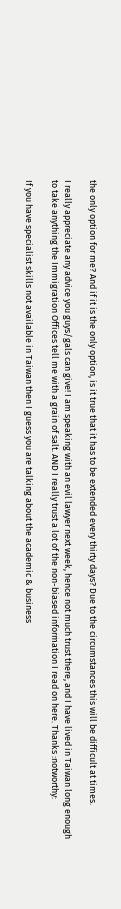the only option for me? And if it is the only option, is it true that it has to be extended every thirty days? Due to the circumstances this will be difficult at times.

I really appreciate any advice you guys/gals can give! I am speaking with an evil lawyer next week, hence not much trust there, and I have lived in Taiwan long enough to take anything the Immigration Offices tell me with a grain of salt. AND I really trust a lot of the non-biased information I read on here. Thanks :notworthy:

If you have specialist skills not available in Taiwan then I guess you are talking about the academic & business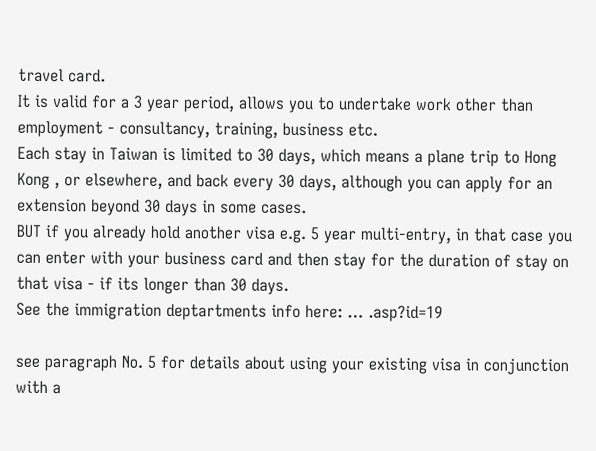travel card.
It is valid for a 3 year period, allows you to undertake work other than employment - consultancy, training, business etc.
Each stay in Taiwan is limited to 30 days, which means a plane trip to Hong Kong , or elsewhere, and back every 30 days, although you can apply for an extension beyond 30 days in some cases.
BUT if you already hold another visa e.g. 5 year multi-entry, in that case you can enter with your business card and then stay for the duration of stay on that visa - if its longer than 30 days.
See the immigration deptartments info here: … .asp?id=19

see paragraph No. 5 for details about using your existing visa in conjunction with a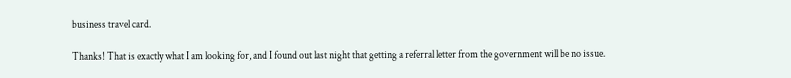business travel card.

Thanks! That is exactly what I am looking for, and I found out last night that getting a referral letter from the government will be no issue.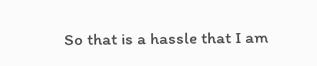So that is a hassle that I am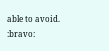able to avoid. :bravo: